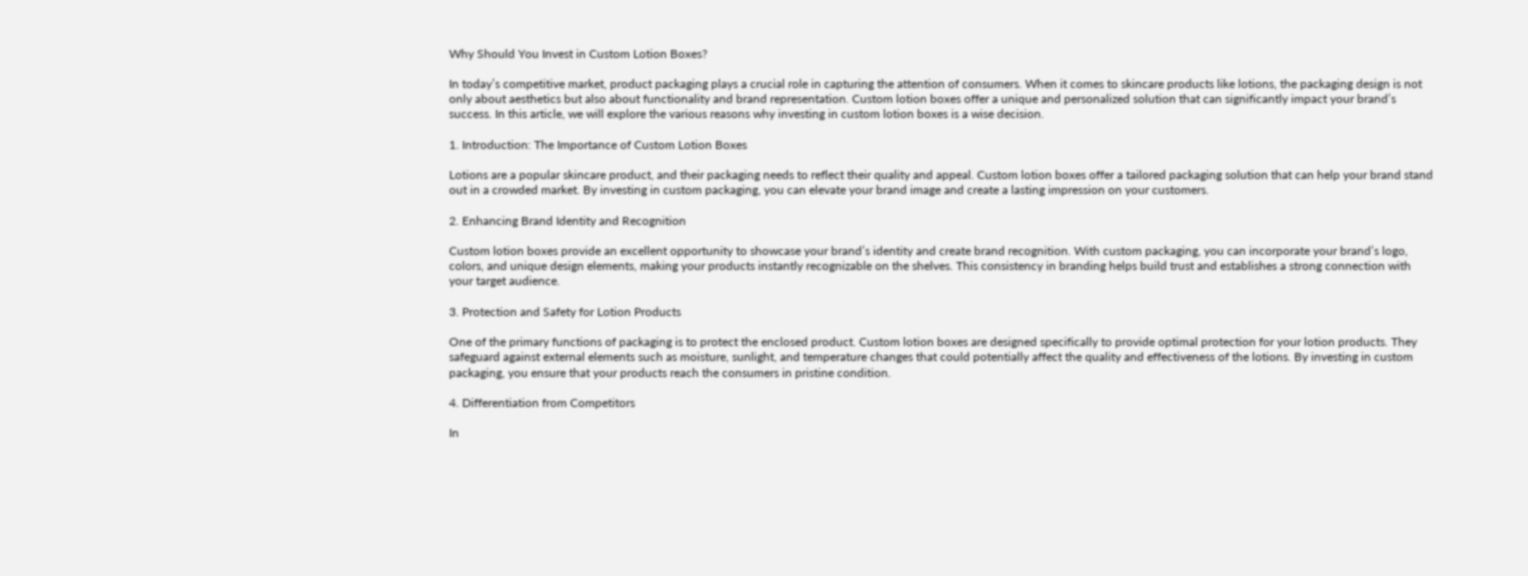Why Should You Invest in Custom Lotion Boxes?

In today’s competitive market, product packaging plays a crucial role in capturing the attention of consumers. When it comes to skincare products like lotions, the packaging design is not only about aesthetics but also about functionality and brand representation. Custom lotion boxes offer a unique and personalized solution that can significantly impact your brand’s success. In this article, we will explore the various reasons why investing in custom lotion boxes is a wise decision.

1. Introduction: The Importance of Custom Lotion Boxes

Lotions are a popular skincare product, and their packaging needs to reflect their quality and appeal. Custom lotion boxes offer a tailored packaging solution that can help your brand stand out in a crowded market. By investing in custom packaging, you can elevate your brand image and create a lasting impression on your customers.

2. Enhancing Brand Identity and Recognition

Custom lotion boxes provide an excellent opportunity to showcase your brand’s identity and create brand recognition. With custom packaging, you can incorporate your brand’s logo, colors, and unique design elements, making your products instantly recognizable on the shelves. This consistency in branding helps build trust and establishes a strong connection with your target audience.

3. Protection and Safety for Lotion Products

One of the primary functions of packaging is to protect the enclosed product. Custom lotion boxes are designed specifically to provide optimal protection for your lotion products. They safeguard against external elements such as moisture, sunlight, and temperature changes that could potentially affect the quality and effectiveness of the lotions. By investing in custom packaging, you ensure that your products reach the consumers in pristine condition.

4. Differentiation from Competitors

In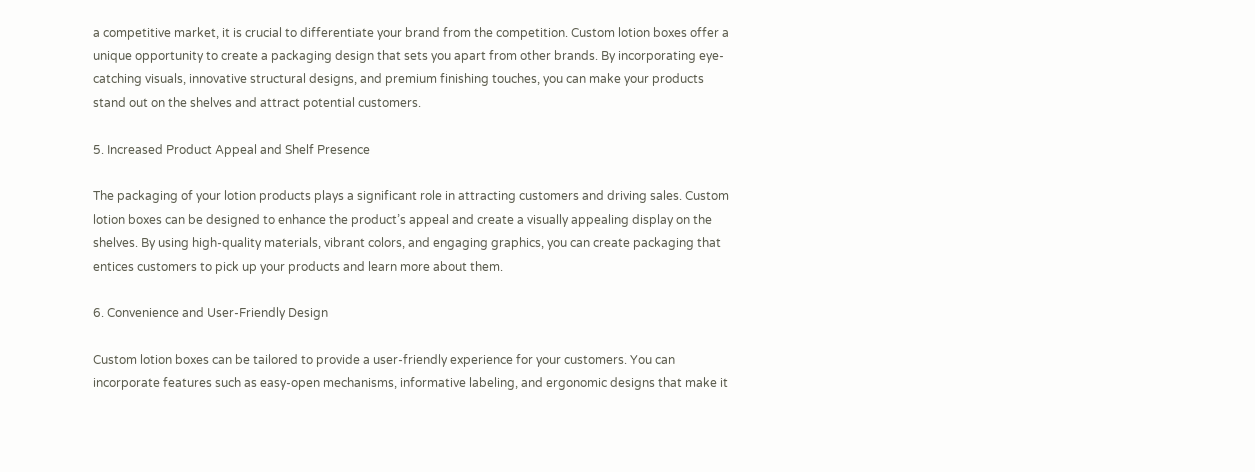a competitive market, it is crucial to differentiate your brand from the competition. Custom lotion boxes offer a unique opportunity to create a packaging design that sets you apart from other brands. By incorporating eye-catching visuals, innovative structural designs, and premium finishing touches, you can make your products stand out on the shelves and attract potential customers.

5. Increased Product Appeal and Shelf Presence

The packaging of your lotion products plays a significant role in attracting customers and driving sales. Custom lotion boxes can be designed to enhance the product’s appeal and create a visually appealing display on the shelves. By using high-quality materials, vibrant colors, and engaging graphics, you can create packaging that entices customers to pick up your products and learn more about them.

6. Convenience and User-Friendly Design

Custom lotion boxes can be tailored to provide a user-friendly experience for your customers. You can incorporate features such as easy-open mechanisms, informative labeling, and ergonomic designs that make it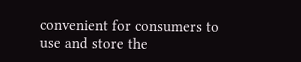convenient for consumers to use and store the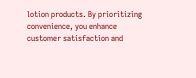lotion products. By prioritizing convenience, you enhance customer satisfaction and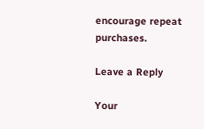encourage repeat purchases.

Leave a Reply

Your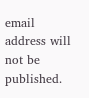email address will not be published.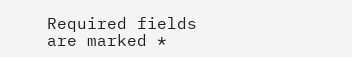Required fields are marked *